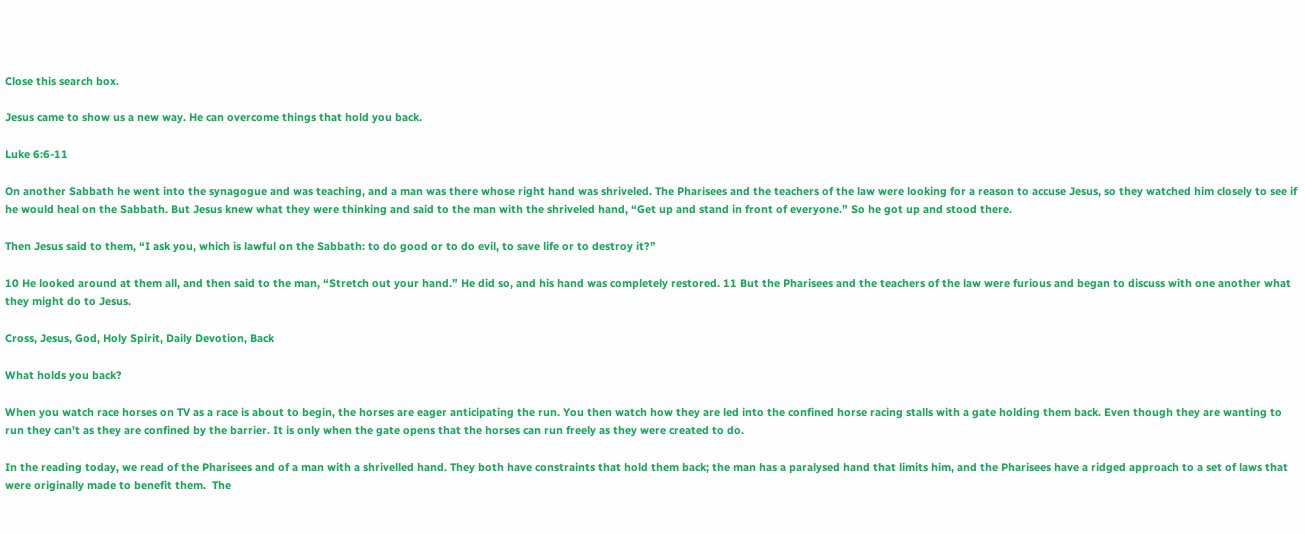Close this search box.

Jesus came to show us a new way. He can overcome things that hold you back.

Luke 6:6-11

On another Sabbath he went into the synagogue and was teaching, and a man was there whose right hand was shriveled. The Pharisees and the teachers of the law were looking for a reason to accuse Jesus, so they watched him closely to see if he would heal on the Sabbath. But Jesus knew what they were thinking and said to the man with the shriveled hand, “Get up and stand in front of everyone.” So he got up and stood there.

Then Jesus said to them, “I ask you, which is lawful on the Sabbath: to do good or to do evil, to save life or to destroy it?”

10 He looked around at them all, and then said to the man, “Stretch out your hand.” He did so, and his hand was completely restored. 11 But the Pharisees and the teachers of the law were furious and began to discuss with one another what they might do to Jesus.

Cross, Jesus, God, Holy Spirit, Daily Devotion, Back

What holds you back?

When you watch race horses on TV as a race is about to begin, the horses are eager anticipating the run. You then watch how they are led into the confined horse racing stalls with a gate holding them back. Even though they are wanting to run they can’t as they are confined by the barrier. It is only when the gate opens that the horses can run freely as they were created to do.

In the reading today, we read of the Pharisees and of a man with a shrivelled hand. They both have constraints that hold them back; the man has a paralysed hand that limits him, and the Pharisees have a ridged approach to a set of laws that were originally made to benefit them.  The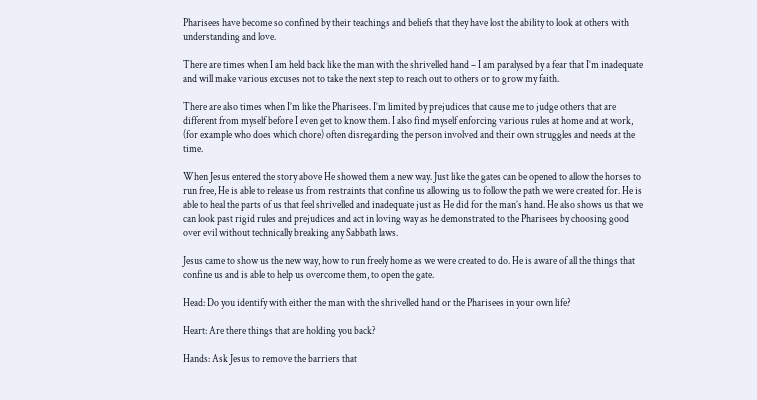Pharisees have become so confined by their teachings and beliefs that they have lost the ability to look at others with understanding and love.

There are times when I am held back like the man with the shrivelled hand – I am paralysed by a fear that I’m inadequate and will make various excuses not to take the next step to reach out to others or to grow my faith.

There are also times when I’m like the Pharisees. I’m limited by prejudices that cause me to judge others that are different from myself before I even get to know them. I also find myself enforcing various rules at home and at work, (for example who does which chore) often disregarding the person involved and their own struggles and needs at the time.

When Jesus entered the story above He showed them a new way. Just like the gates can be opened to allow the horses to run free, He is able to release us from restraints that confine us allowing us to follow the path we were created for. He is able to heal the parts of us that feel shrivelled and inadequate just as He did for the man’s hand. He also shows us that we can look past rigid rules and prejudices and act in loving way as he demonstrated to the Pharisees by choosing good over evil without technically breaking any Sabbath laws.

Jesus came to show us the new way, how to run freely home as we were created to do. He is aware of all the things that confine us and is able to help us overcome them, to open the gate.

Head: Do you identify with either the man with the shrivelled hand or the Pharisees in your own life?

Heart: Are there things that are holding you back?

Hands: Ask Jesus to remove the barriers that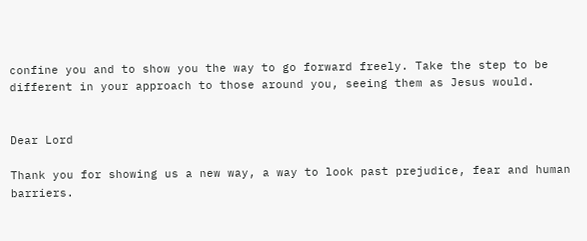confine you and to show you the way to go forward freely. Take the step to be different in your approach to those around you, seeing them as Jesus would.


Dear Lord

Thank you for showing us a new way, a way to look past prejudice, fear and human barriers.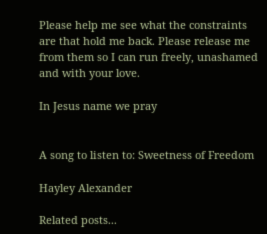Please help me see what the constraints are that hold me back. Please release me from them so I can run freely, unashamed and with your love.

In Jesus name we pray


A song to listen to: Sweetness of Freedom

Hayley Alexander

Related posts...